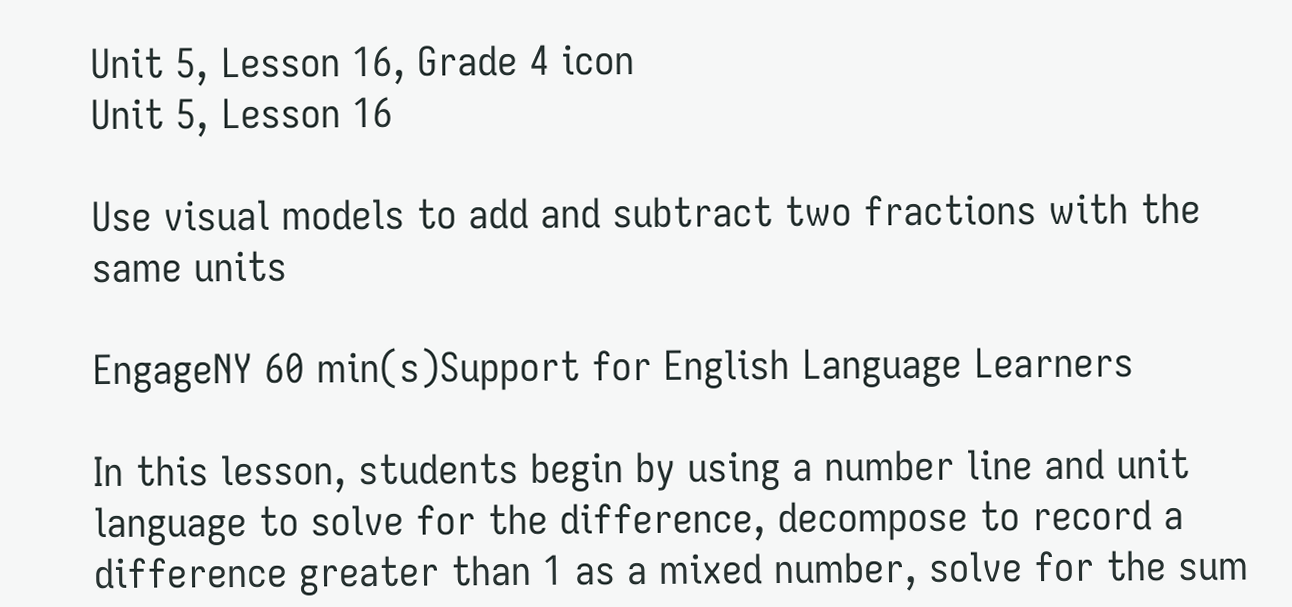Unit 5, Lesson 16, Grade 4 icon
Unit 5, Lesson 16

Use visual models to add and subtract two fractions with the same units

EngageNY 60 min(s)Support for English Language Learners

In this lesson, students begin by using a number line and unit language to solve for the difference, decompose to record a difference greater than 1 as a mixed number, solve for the sum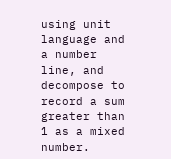using unit language and a number line, and decompose to record a sum greater than 1 as a mixed number.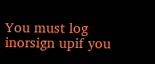You must log inorsign upif you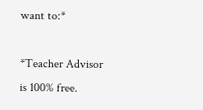want to:*

*Teacher Advisor is 100% free.